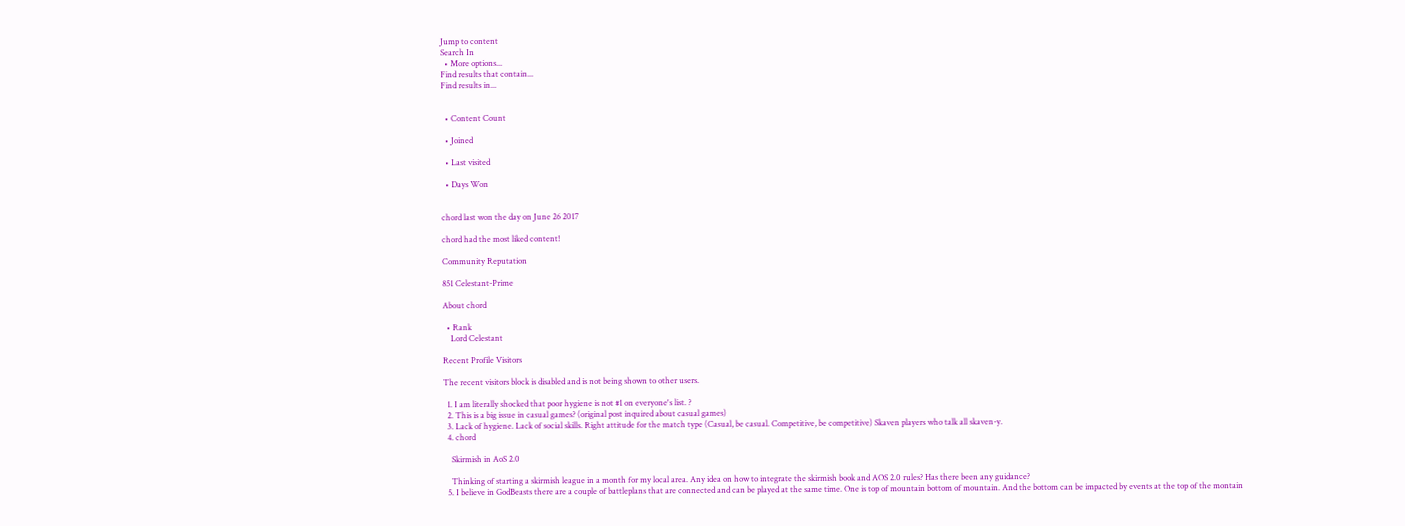Jump to content
Search In
  • More options...
Find results that contain...
Find results in...


  • Content Count

  • Joined

  • Last visited

  • Days Won


chord last won the day on June 26 2017

chord had the most liked content!

Community Reputation

851 Celestant-Prime

About chord

  • Rank
    Lord Celestant

Recent Profile Visitors

The recent visitors block is disabled and is not being shown to other users.

  1. I am literally shocked that poor hygiene is not #1 on everyone's list. ?
  2. This is a big issue in casual games? (original post inquired about casual games)
  3. Lack of hygiene. Lack of social skills. Right attitude for the match type (Casual, be casual. Competitive, be competitive) Skaven players who talk all skaven-y.
  4. chord

    Skirmish in AoS 2.0

    Thinking of starting a skirmish league in a month for my local area. Any idea on how to integrate the skirmish book and AOS 2.0 rules? Has there been any guidance?
  5. I believe in GodBeasts there are a couple of battleplans that are connected and can be played at the same time. One is top of mountain bottom of mountain. And the bottom can be impacted by events at the top of the montain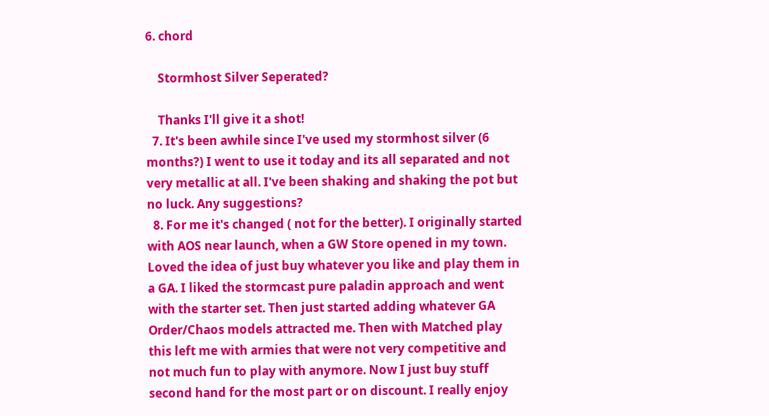6. chord

    Stormhost Silver Seperated?

    Thanks I'll give it a shot!
  7. It's been awhile since I've used my stormhost silver (6 months?) I went to use it today and its all separated and not very metallic at all. I've been shaking and shaking the pot but no luck. Any suggestions?
  8. For me it's changed ( not for the better). I originally started with AOS near launch, when a GW Store opened in my town. Loved the idea of just buy whatever you like and play them in a GA. I liked the stormcast pure paladin approach and went with the starter set. Then just started adding whatever GA Order/Chaos models attracted me. Then with Matched play this left me with armies that were not very competitive and not much fun to play with anymore. Now I just buy stuff second hand for the most part or on discount. I really enjoy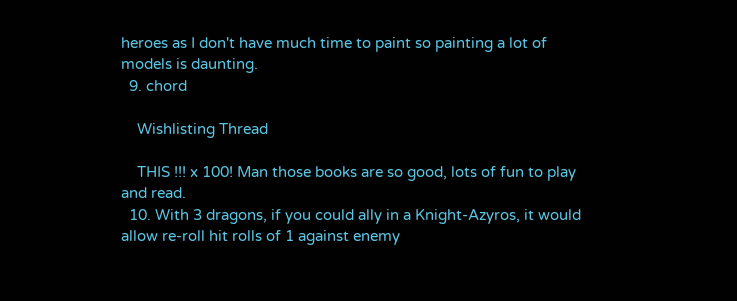heroes as I don't have much time to paint so painting a lot of models is daunting.
  9. chord

    Wishlisting Thread

    THIS !!! x 100! Man those books are so good, lots of fun to play and read.
  10. With 3 dragons, if you could ally in a Knight-Azyros, it would allow re-roll hit rolls of 1 against enemy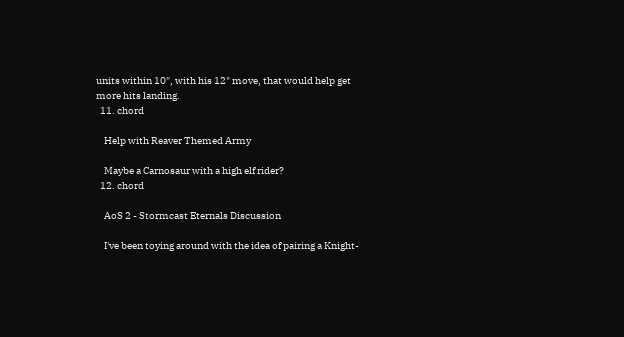units within 10", with his 12" move, that would help get more hits landing.
  11. chord

    Help with Reaver Themed Army

    Maybe a Carnosaur with a high elf rider?
  12. chord

    AoS 2 - Stormcast Eternals Discussion

    I've been toying around with the idea of pairing a Knight-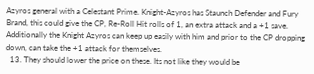Azyros general with a Celestant Prime. Knight-Azyros has Staunch Defender and Fury Brand, this could give the CP, Re-Roll Hit rolls of 1, an extra attack and a +1 save. Additionally the Knight Azyros can keep up easily with him and prior to the CP dropping down, can take the +1 attack for themselves.
  13. They should lower the price on these. Its not like they would be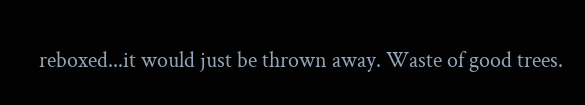reboxed...it would just be thrown away. Waste of good trees.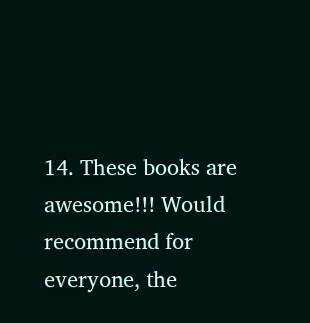14. These books are awesome!!! Would recommend for everyone, the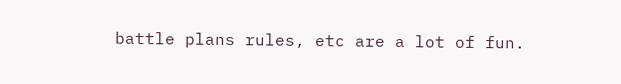battle plans rules, etc are a lot of fun.